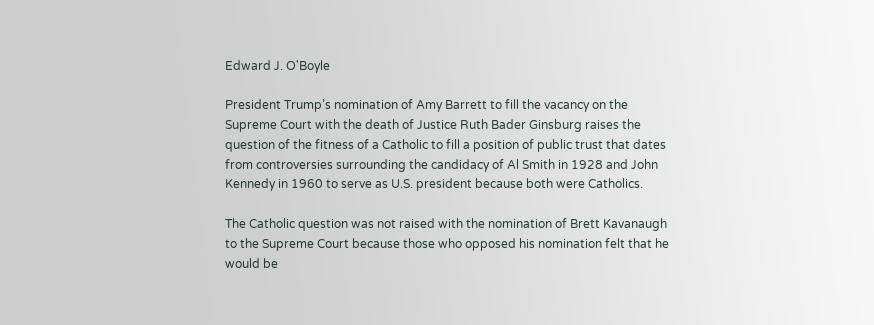Edward J. O'Boyle

President Trump’s nomination of Amy Barrett to fill the vacancy on the Supreme Court with the death of Justice Ruth Bader Ginsburg raises the question of the fitness of a Catholic to fill a position of public trust that dates from controversies surrounding the candidacy of Al Smith in 1928 and John Kennedy in 1960 to serve as U.S. president because both were Catholics.

The Catholic question was not raised with the nomination of Brett Kavanaugh to the Supreme Court because those who opposed his nomination felt that he would be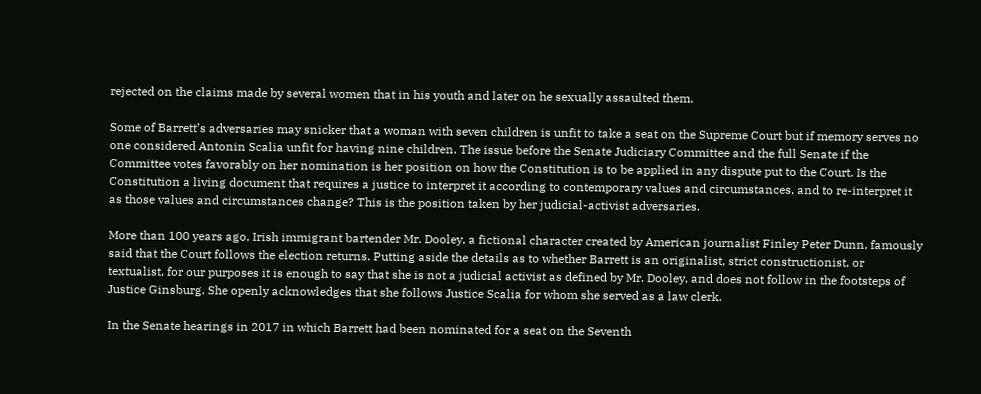rejected on the claims made by several women that in his youth and later on he sexually assaulted them.

Some of Barrett’s adversaries may snicker that a woman with seven children is unfit to take a seat on the Supreme Court but if memory serves no one considered Antonin Scalia unfit for having nine children. The issue before the Senate Judiciary Committee and the full Senate if the Committee votes favorably on her nomination is her position on how the Constitution is to be applied in any dispute put to the Court. Is the Constitution a living document that requires a justice to interpret it according to contemporary values and circumstances, and to re-interpret it as those values and circumstances change? This is the position taken by her judicial-activist adversaries.

More than 100 years ago, Irish immigrant bartender Mr. Dooley, a fictional character created by American journalist Finley Peter Dunn, famously said that the Court follows the election returns. Putting aside the details as to whether Barrett is an originalist, strict constructionist, or textualist, for our purposes it is enough to say that she is not a judicial activist as defined by Mr. Dooley, and does not follow in the footsteps of Justice Ginsburg. She openly acknowledges that she follows Justice Scalia for whom she served as a law clerk.

In the Senate hearings in 2017 in which Barrett had been nominated for a seat on the Seventh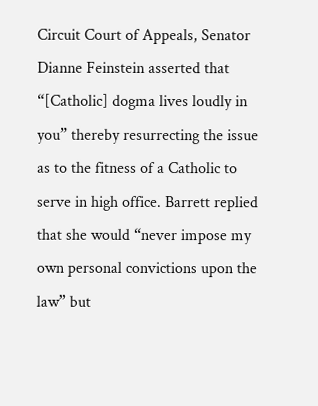Circuit Court of Appeals, Senator Dianne Feinstein asserted that “[Catholic] dogma lives loudly in you” thereby resurrecting the issue as to the fitness of a Catholic to serve in high office. Barrett replied that she would “never impose my own personal convictions upon the law” but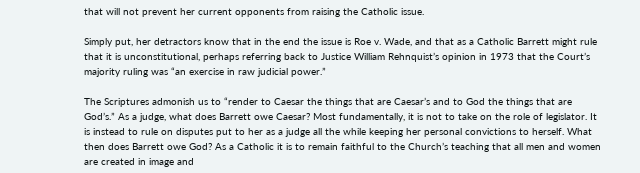that will not prevent her current opponents from raising the Catholic issue.

Simply put, her detractors know that in the end the issue is Roe v. Wade, and that as a Catholic Barrett might rule that it is unconstitutional, perhaps referring back to Justice William Rehnquist’s opinion in 1973 that the Court’s majority ruling was “an exercise in raw judicial power.”

The Scriptures admonish us to “render to Caesar the things that are Caesar’s and to God the things that are God’s.” As a judge, what does Barrett owe Caesar? Most fundamentally, it is not to take on the role of legislator. It is instead to rule on disputes put to her as a judge all the while keeping her personal convictions to herself. What then does Barrett owe God? As a Catholic it is to remain faithful to the Church’s teaching that all men and women are created in image and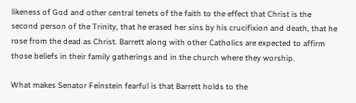likeness of God and other central tenets of the faith to the effect that Christ is the second person of the Trinity, that he erased her sins by his crucifixion and death, that he rose from the dead as Christ. Barrett along with other Catholics are expected to affirm those beliefs in their family gatherings and in the church where they worship.

What makes Senator Feinstein fearful is that Barrett holds to the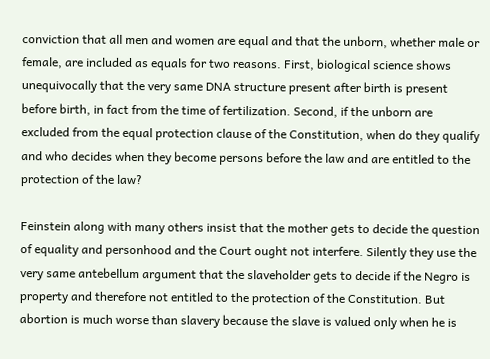conviction that all men and women are equal and that the unborn, whether male or female, are included as equals for two reasons. First, biological science shows unequivocally that the very same DNA structure present after birth is present before birth, in fact from the time of fertilization. Second, if the unborn are excluded from the equal protection clause of the Constitution, when do they qualify and who decides when they become persons before the law and are entitled to the protection of the law?

Feinstein along with many others insist that the mother gets to decide the question of equality and personhood and the Court ought not interfere. Silently they use the very same antebellum argument that the slaveholder gets to decide if the Negro is property and therefore not entitled to the protection of the Constitution. But abortion is much worse than slavery because the slave is valued only when he is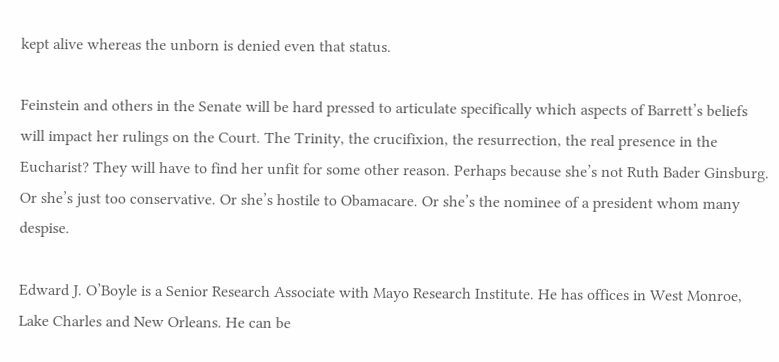kept alive whereas the unborn is denied even that status.

Feinstein and others in the Senate will be hard pressed to articulate specifically which aspects of Barrett’s beliefs will impact her rulings on the Court. The Trinity, the crucifixion, the resurrection, the real presence in the Eucharist? They will have to find her unfit for some other reason. Perhaps because she’s not Ruth Bader Ginsburg. Or she’s just too conservative. Or she’s hostile to Obamacare. Or she’s the nominee of a president whom many despise.

Edward J. O’Boyle is a Senior Research Associate with Mayo Research Institute. He has offices in West Monroe, Lake Charles and New Orleans. He can be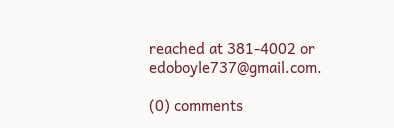reached at 381-4002 or edoboyle737@gmail.com.

(0) comments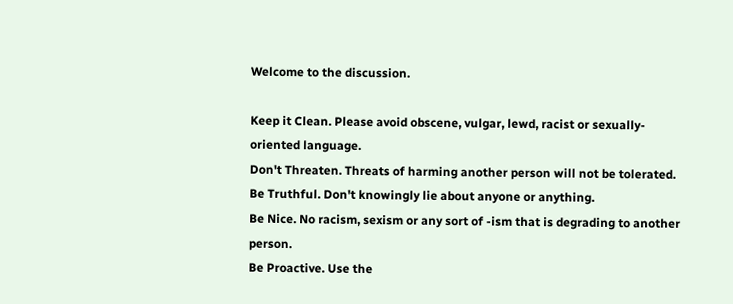Welcome to the discussion.

Keep it Clean. Please avoid obscene, vulgar, lewd, racist or sexually-oriented language.
Don't Threaten. Threats of harming another person will not be tolerated.
Be Truthful. Don't knowingly lie about anyone or anything.
Be Nice. No racism, sexism or any sort of -ism that is degrading to another person.
Be Proactive. Use the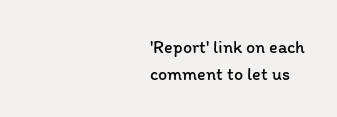'Report' link on each comment to let us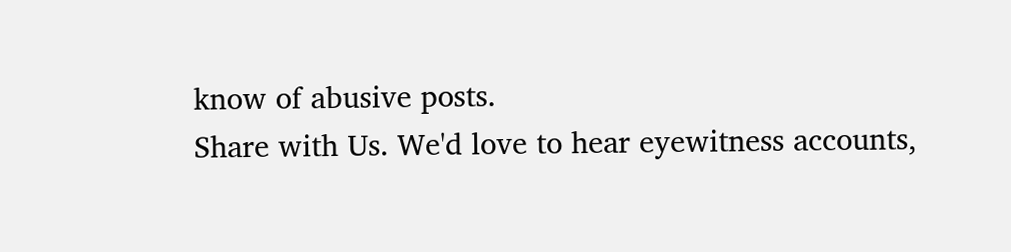know of abusive posts.
Share with Us. We'd love to hear eyewitness accounts,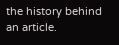the history behind an article.